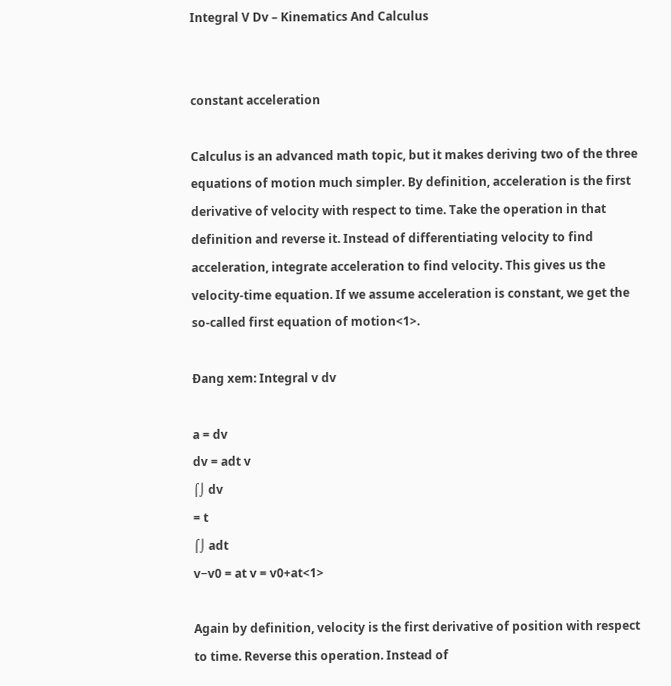Integral V Dv – Kinematics And Calculus


constant acceleration

Calculus is an advanced math topic, but it makes deriving two of the three equations of motion much simpler. By definition, acceleration is the first derivative of velocity with respect to time. Take the operation in that definition and reverse it. Instead of differentiating velocity to find acceleration, integrate acceleration to find velocity. This gives us the velocity-time equation. If we assume acceleration is constant, we get the so-called first equation of motion<1>.

Đang xem: Integral v dv

a = dv
dv = adt v
⌠⌡ dv
= t
⌠⌡ adt
v−v0 = at v = v0+at<1>

Again by definition, velocity is the first derivative of position with respect to time. Reverse this operation. Instead of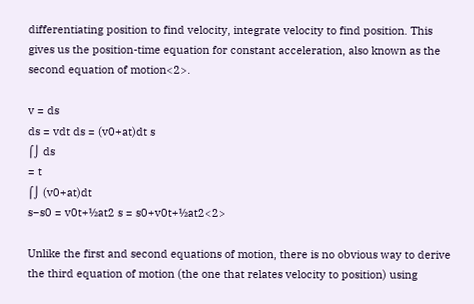differentiating position to find velocity, integrate velocity to find position. This gives us the position-time equation for constant acceleration, also known as the second equation of motion<2>.

v = ds
ds = vdt ds = (v0+at)dt s
⌠⌡ ds
= t
⌠⌡ (v0+at)dt
s−s0 = v0t+½at2 s = s0+v0t+½at2<2>

Unlike the first and second equations of motion, there is no obvious way to derive the third equation of motion (the one that relates velocity to position) using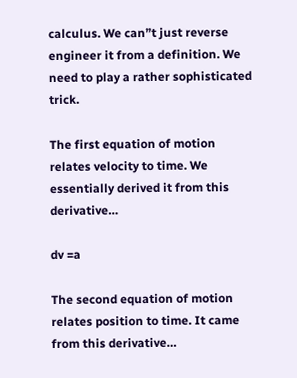calculus. We can”t just reverse engineer it from a definition. We need to play a rather sophisticated trick.

The first equation of motion relates velocity to time. We essentially derived it from this derivative…

dv =a

The second equation of motion relates position to time. It came from this derivative…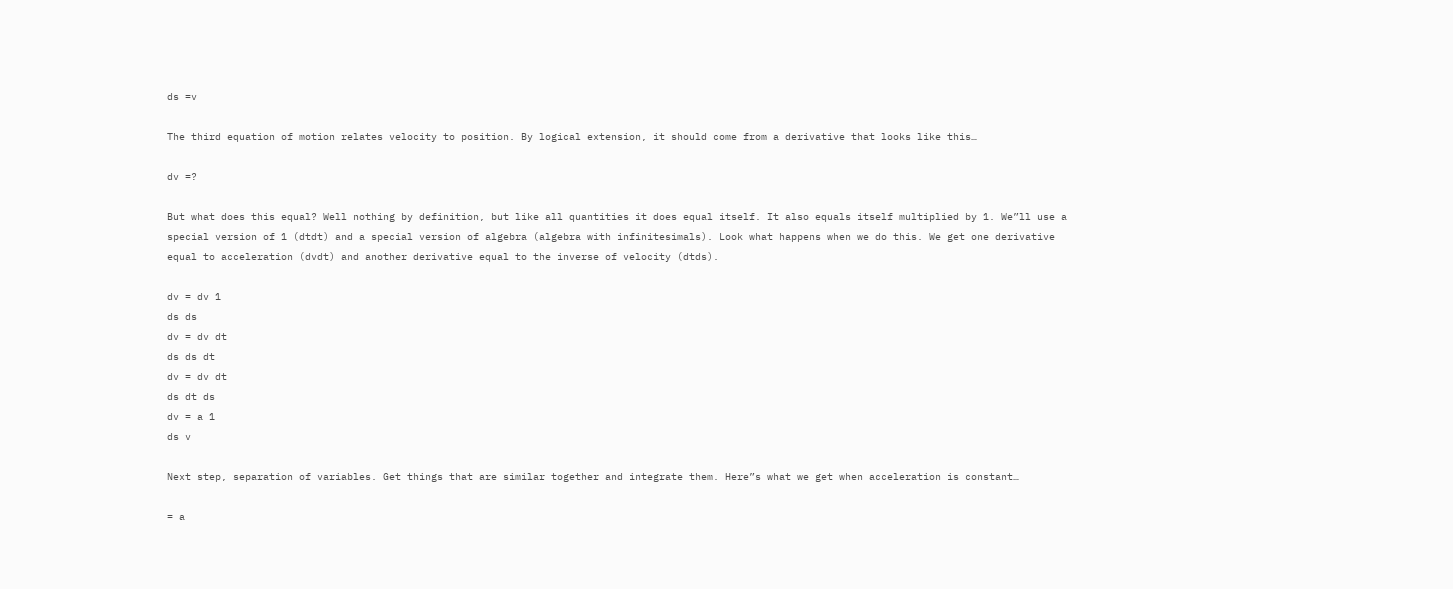ds =v

The third equation of motion relates velocity to position. By logical extension, it should come from a derivative that looks like this…

dv =?

But what does this equal? Well nothing by definition, but like all quantities it does equal itself. It also equals itself multiplied by 1. We”ll use a special version of 1 (dtdt) and a special version of algebra (algebra with infinitesimals). Look what happens when we do this. We get one derivative equal to acceleration (dvdt) and another derivative equal to the inverse of velocity (dtds).

dv = dv 1
ds ds
dv = dv dt
ds ds dt
dv = dv dt
ds dt ds
dv = a 1
ds v

Next step, separation of variables. Get things that are similar together and integrate them. Here”s what we get when acceleration is constant…

= a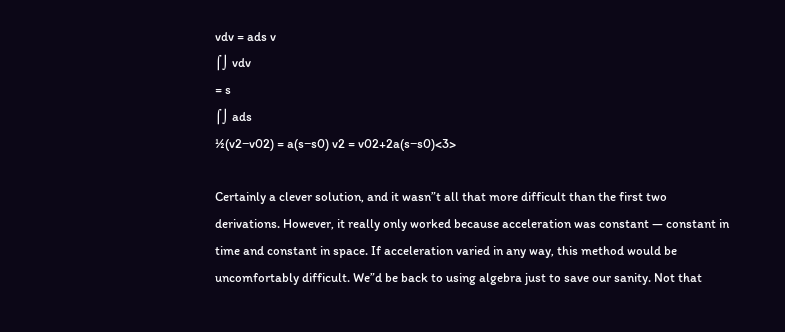vdv = ads v
⌠⌡ vdv
= s
⌠⌡ ads
½(v2−v02) = a(s−s0) v2 = v02+2a(s−s0)<3>

Certainly a clever solution, and it wasn”t all that more difficult than the first two derivations. However, it really only worked because acceleration was constant — constant in time and constant in space. If acceleration varied in any way, this method would be uncomfortably difficult. We”d be back to using algebra just to save our sanity. Not that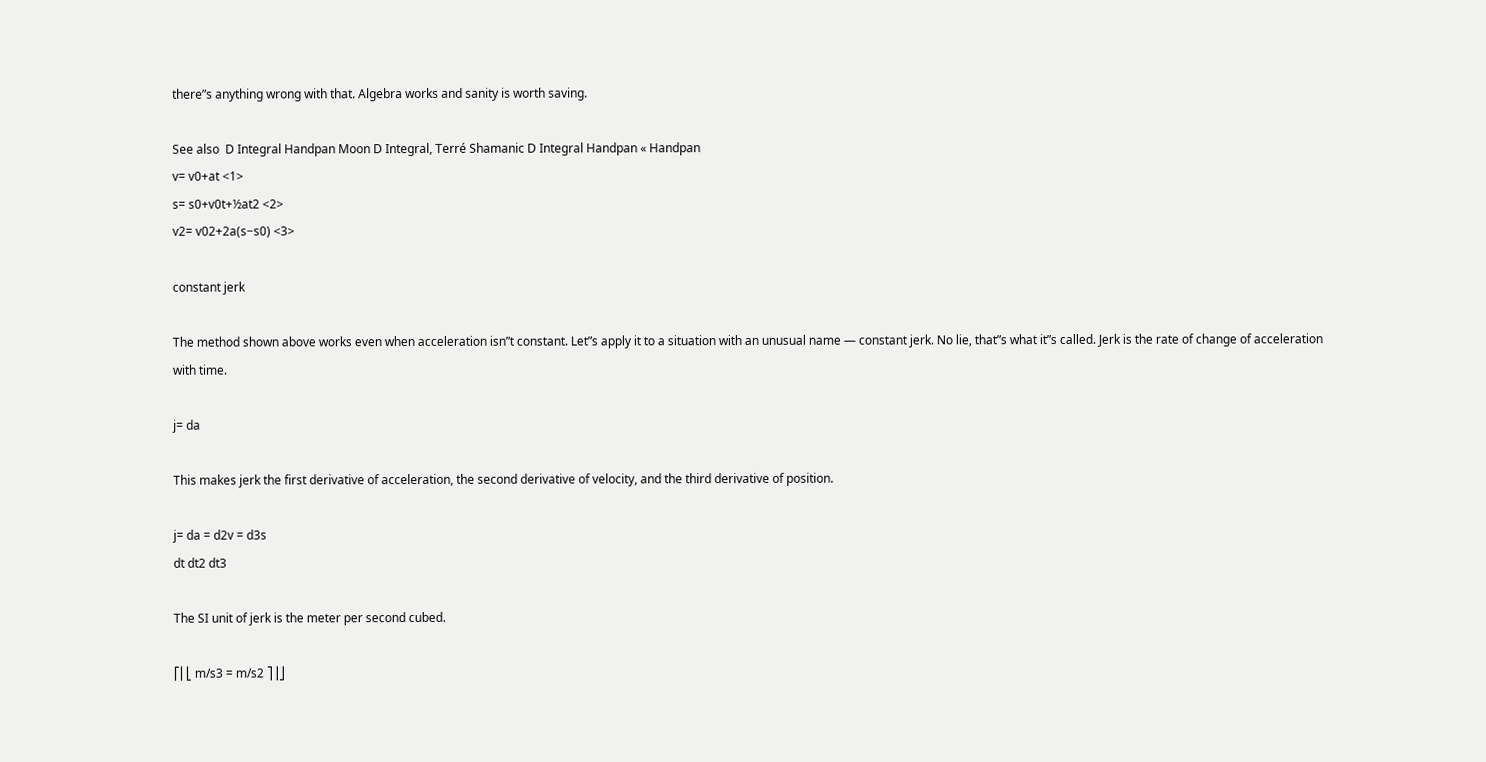there”s anything wrong with that. Algebra works and sanity is worth saving.

See also  D Integral Handpan Moon D Integral, Terré Shamanic D Integral Handpan « Handpan
v= v0+at <1>
s= s0+v0t+½at2 <2>
v2= v02+2a(s−s0) <3>

constant jerk

The method shown above works even when acceleration isn”t constant. Let”s apply it to a situation with an unusual name — constant jerk. No lie, that”s what it”s called. Jerk is the rate of change of acceleration with time.

j= da

This makes jerk the first derivative of acceleration, the second derivative of velocity, and the third derivative of position.

j= da = d2v = d3s
dt dt2 dt3

The SI unit of jerk is the meter per second cubed.

⎡⎢⎣ m/s3 = m/s2 ⎤⎥⎦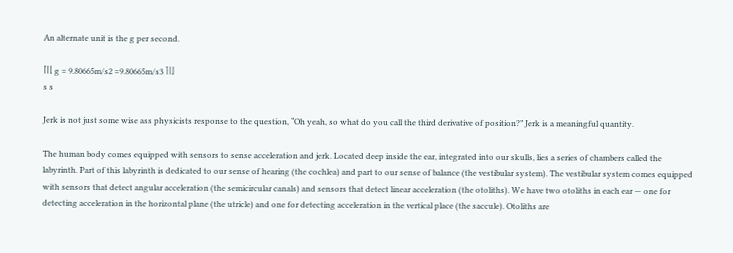An alternate unit is the g per second.

⎡⎢⎣ g = 9.80665m/s2 =9.80665m/s3 ⎤⎥⎦
s s

Jerk is not just some wise ass physicists response to the question, “Oh yeah, so what do you call the third derivative of position?” Jerk is a meaningful quantity.

The human body comes equipped with sensors to sense acceleration and jerk. Located deep inside the ear, integrated into our skulls, lies a series of chambers called the labyrinth. Part of this labyrinth is dedicated to our sense of hearing (the cochlea) and part to our sense of balance (the vestibular system). The vestibular system comes equipped with sensors that detect angular acceleration (the semicircular canals) and sensors that detect linear acceleration (the otoliths). We have two otoliths in each ear — one for detecting acceleration in the horizontal plane (the utricle) and one for detecting acceleration in the vertical place (the saccule). Otoliths are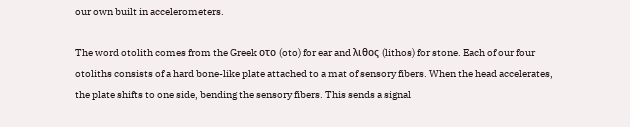our own built in accelerometers.

The word otolith comes from the Greek οτο (oto) for ear and λιθος (lithos) for stone. Each of our four otoliths consists of a hard bone-like plate attached to a mat of sensory fibers. When the head accelerates, the plate shifts to one side, bending the sensory fibers. This sends a signal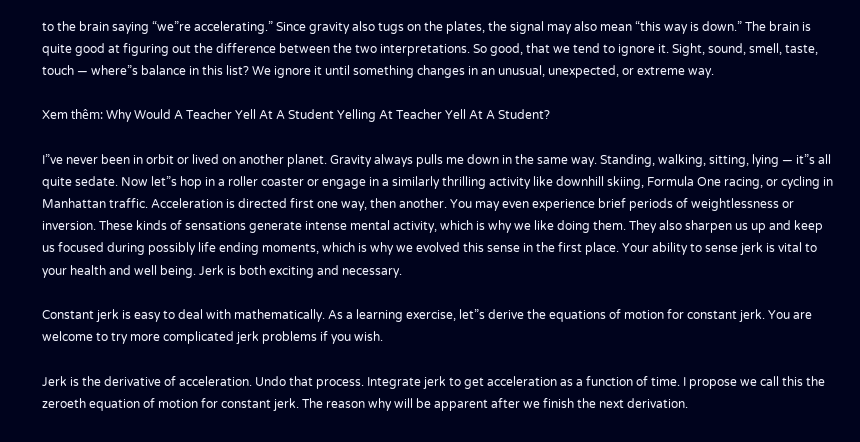to the brain saying “we”re accelerating.” Since gravity also tugs on the plates, the signal may also mean “this way is down.” The brain is quite good at figuring out the difference between the two interpretations. So good, that we tend to ignore it. Sight, sound, smell, taste, touch — where”s balance in this list? We ignore it until something changes in an unusual, unexpected, or extreme way.

Xem thêm: Why Would A Teacher Yell At A Student Yelling At Teacher Yell At A Student?

I”ve never been in orbit or lived on another planet. Gravity always pulls me down in the same way. Standing, walking, sitting, lying — it”s all quite sedate. Now let”s hop in a roller coaster or engage in a similarly thrilling activity like downhill skiing, Formula One racing, or cycling in Manhattan traffic. Acceleration is directed first one way, then another. You may even experience brief periods of weightlessness or inversion. These kinds of sensations generate intense mental activity, which is why we like doing them. They also sharpen us up and keep us focused during possibly life ending moments, which is why we evolved this sense in the first place. Your ability to sense jerk is vital to your health and well being. Jerk is both exciting and necessary.

Constant jerk is easy to deal with mathematically. As a learning exercise, let”s derive the equations of motion for constant jerk. You are welcome to try more complicated jerk problems if you wish.

Jerk is the derivative of acceleration. Undo that process. Integrate jerk to get acceleration as a function of time. I propose we call this the zeroeth equation of motion for constant jerk. The reason why will be apparent after we finish the next derivation.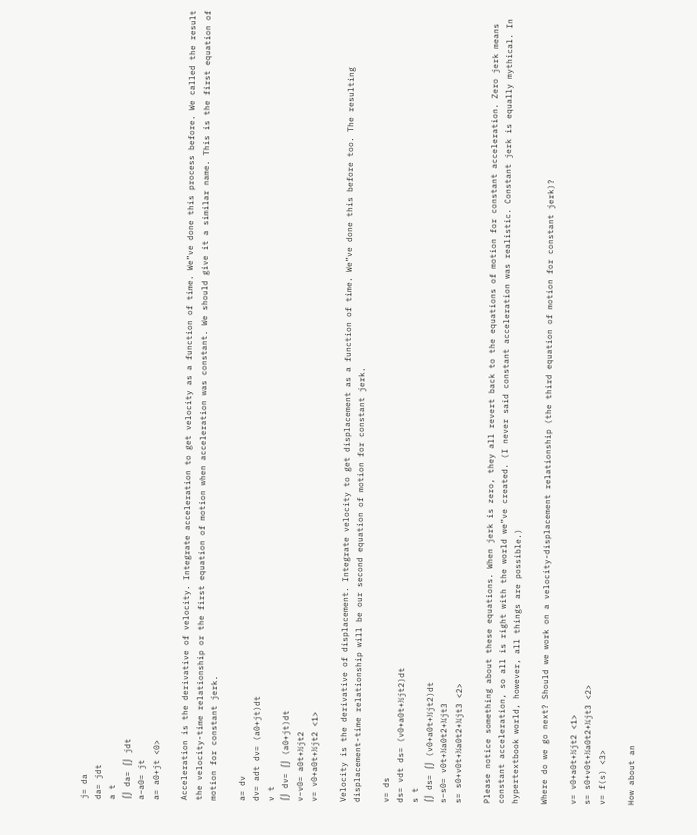j= da
da= jdt
a t
⌠⌡ da= ⌠⌡ jdt
a−a0= jt
a= a0+jt <0>

Acceleration is the derivative of velocity. Integrate acceleration to get velocity as a function of time. We”ve done this process before. We called the result the velocity-time relationship or the first equation of motion when acceleration was constant. We should give it a similar name. This is the first equation of motion for constant jerk.

a= dv
dv= adt dv= (a0+jt)dt
v t
⌠⌡ dv= ⌠⌡ (a0+jt)dt
v−v0= a0t+½jt2
v= v0+a0t+½jt2 <1>

Velocity is the derivative of displacement. Integrate velocity to get displacement as a function of time. We”ve done this before too. The resulting displacement-time relationship will be our second equation of motion for constant jerk.

v= ds
ds= vdt ds= (v0+a0t+½jt2)dt
s t
⌠⌡ ds= ⌠⌡ (v0+a0t+½jt2)dt
s−s0= v0t+½a0t2+⅙jt3
s= s0+v0t+½a0t2+⅙jt3 <2>

Please notice something about these equations. When jerk is zero, they all revert back to the equations of motion for constant acceleration. Zero jerk means constant acceleration, so all is right with the world we”ve created. (I never said constant acceleration was realistic. Constant jerk is equally mythical. In hypertextbook world, however, all things are possible.)

Where do we go next? Should we work on a velocity-displacement relationship (the third equation of motion for constant jerk)?

v= v0+a0t+½jt2 <1>
s= s0+v0t+½a0t2+⅙jt3 <2>
v= f(s) <3>

How about an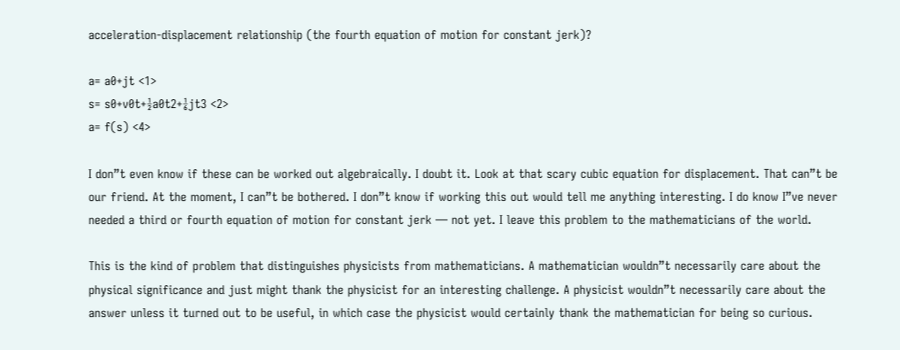acceleration-displacement relationship (the fourth equation of motion for constant jerk)?

a= a0+jt <1>
s= s0+v0t+½a0t2+⅙jt3 <2>
a= f(s) <4>

I don”t even know if these can be worked out algebraically. I doubt it. Look at that scary cubic equation for displacement. That can”t be our friend. At the moment, I can”t be bothered. I don”t know if working this out would tell me anything interesting. I do know I”ve never needed a third or fourth equation of motion for constant jerk — not yet. I leave this problem to the mathematicians of the world.

This is the kind of problem that distinguishes physicists from mathematicians. A mathematician wouldn”t necessarily care about the physical significance and just might thank the physicist for an interesting challenge. A physicist wouldn”t necessarily care about the answer unless it turned out to be useful, in which case the physicist would certainly thank the mathematician for being so curious.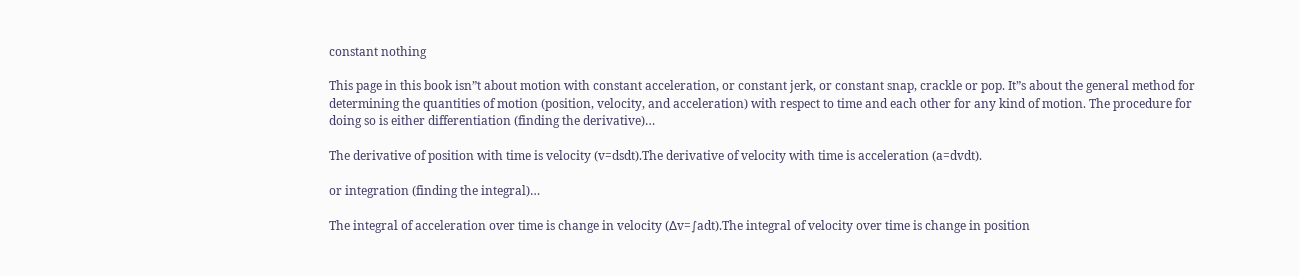constant nothing

This page in this book isn”t about motion with constant acceleration, or constant jerk, or constant snap, crackle or pop. It”s about the general method for determining the quantities of motion (position, velocity, and acceleration) with respect to time and each other for any kind of motion. The procedure for doing so is either differentiation (finding the derivative)…

The derivative of position with time is velocity (v=dsdt).The derivative of velocity with time is acceleration (a=dvdt).

or integration (finding the integral)…

The integral of acceleration over time is change in velocity (∆v=∫adt).The integral of velocity over time is change in position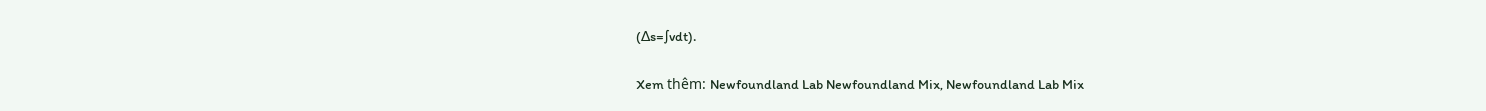(∆s=∫vdt).

Xem thêm: Newfoundland Lab Newfoundland Mix, Newfoundland Lab Mix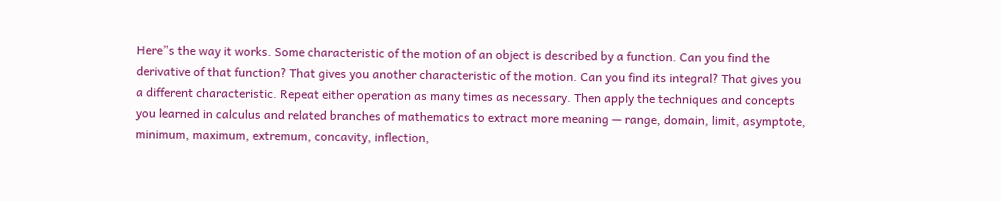Here”s the way it works. Some characteristic of the motion of an object is described by a function. Can you find the derivative of that function? That gives you another characteristic of the motion. Can you find its integral? That gives you a different characteristic. Repeat either operation as many times as necessary. Then apply the techniques and concepts you learned in calculus and related branches of mathematics to extract more meaning — range, domain, limit, asymptote, minimum, maximum, extremum, concavity, inflection,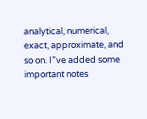analytical, numerical, exact, approximate, and so on. I”ve added some important notes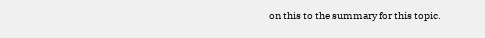on this to the summary for this topic.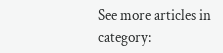See more articles in category: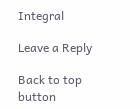Integral

Leave a Reply

Back to top button